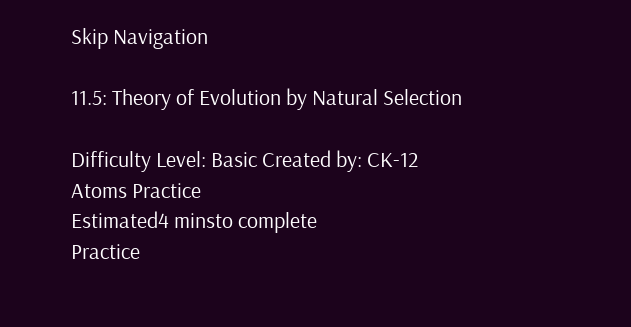Skip Navigation

11.5: Theory of Evolution by Natural Selection

Difficulty Level: Basic Created by: CK-12
Atoms Practice
Estimated4 minsto complete
Practice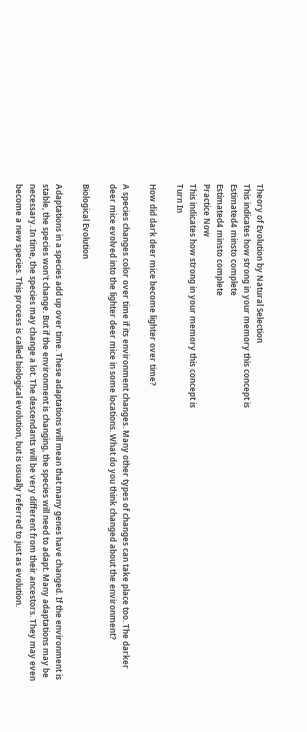Theory of Evolution by Natural Selection
This indicates how strong in your memory this concept is
Estimated4 minsto complete
Estimated4 minsto complete
Practice Now
This indicates how strong in your memory this concept is
Turn In

How did dark deer mice become lighter over time?

A species changes color over time if its environment changes. Many other types of changes can take place too. The darker deer mice evolved into the lighter deer mice in some locations. What do you think changed about the environment?

Biological Evolution

Adaptations in a species add up over time. These adaptations will mean that many genes have changed. If the environment is stable, the species won't change. But if the environment is changing, the species will need to adapt. Many adaptations may be necessary. In time, the species may change a lot. The descendants will be very different from their ancestors. They may even become a new species. This process is called biological evolution, but is usually referred to just as evolution.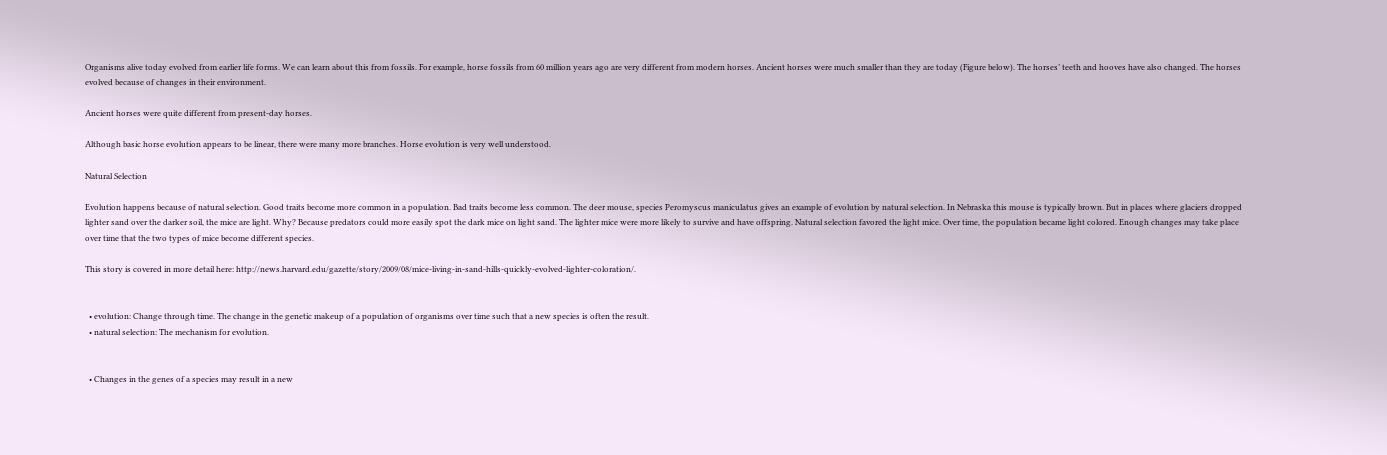Organisms alive today evolved from earlier life forms. We can learn about this from fossils. For example, horse fossils from 60 million years ago are very different from modern horses. Ancient horses were much smaller than they are today (Figure below). The horses’ teeth and hooves have also changed. The horses evolved because of changes in their environment.

Ancient horses were quite different from present-day horses.

Although basic horse evolution appears to be linear, there were many more branches. Horse evolution is very well understood.

Natural Selection

Evolution happens because of natural selection. Good traits become more common in a population. Bad traits become less common. The deer mouse, species Peromyscus maniculatus gives an example of evolution by natural selection. In Nebraska this mouse is typically brown. But in places where glaciers dropped lighter sand over the darker soil, the mice are light. Why? Because predators could more easily spot the dark mice on light sand. The lighter mice were more likely to survive and have offspring. Natural selection favored the light mice. Over time, the population became light colored. Enough changes may take place over time that the two types of mice become different species.

This story is covered in more detail here: http://news.harvard.edu/gazette/story/2009/08/mice-living-in-sand-hills-quickly-evolved-lighter-coloration/.


  • evolution: Change through time. The change in the genetic makeup of a population of organisms over time such that a new species is often the result.
  • natural selection: The mechanism for evolution.


  • Changes in the genes of a species may result in a new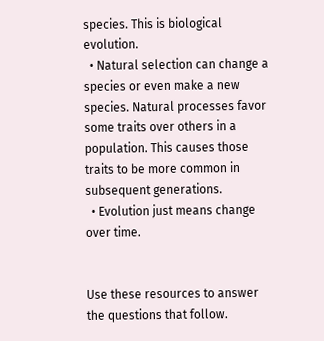species. This is biological evolution.
  • Natural selection can change a species or even make a new species. Natural processes favor some traits over others in a population. This causes those traits to be more common in subsequent generations.
  • Evolution just means change over time.


Use these resources to answer the questions that follow.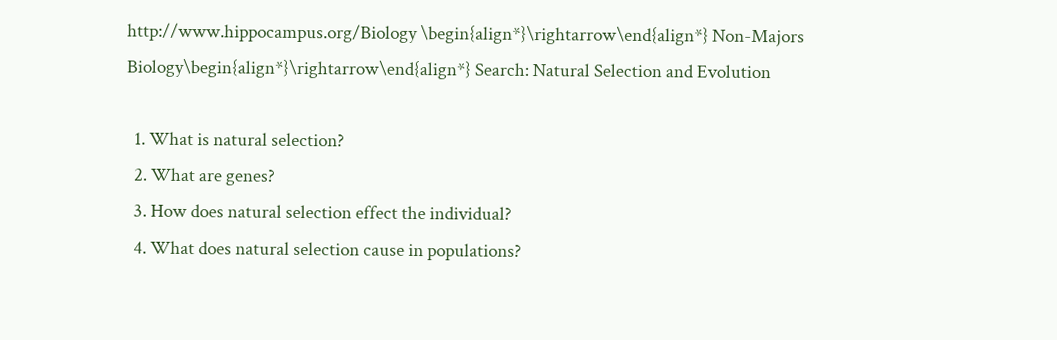http://www.hippocampus.org/Biology \begin{align*}\rightarrow\end{align*} Non-Majors Biology\begin{align*}\rightarrow\end{align*} Search: Natural Selection and Evolution

  1. What is natural selection?
  2. What are genes?
  3. How does natural selection effect the individual?
  4. What does natural selection cause in populations?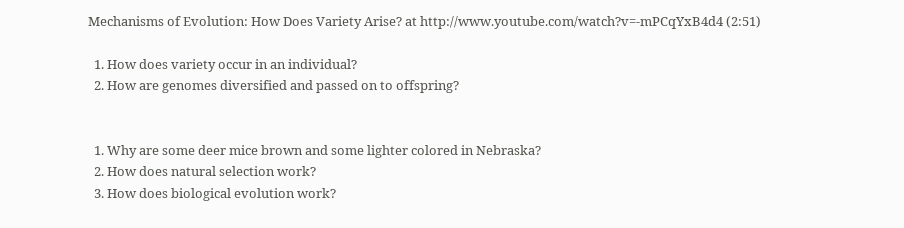Mechanisms of Evolution: How Does Variety Arise? at http://www.youtube.com/watch?v=-mPCqYxB4d4 (2:51)

  1. How does variety occur in an individual?
  2. How are genomes diversified and passed on to offspring?


  1. Why are some deer mice brown and some lighter colored in Nebraska?
  2. How does natural selection work?
  3. How does biological evolution work?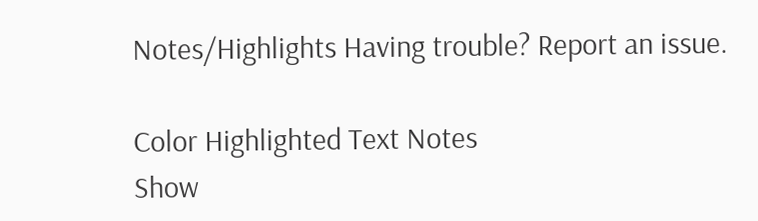Notes/Highlights Having trouble? Report an issue.

Color Highlighted Text Notes
Show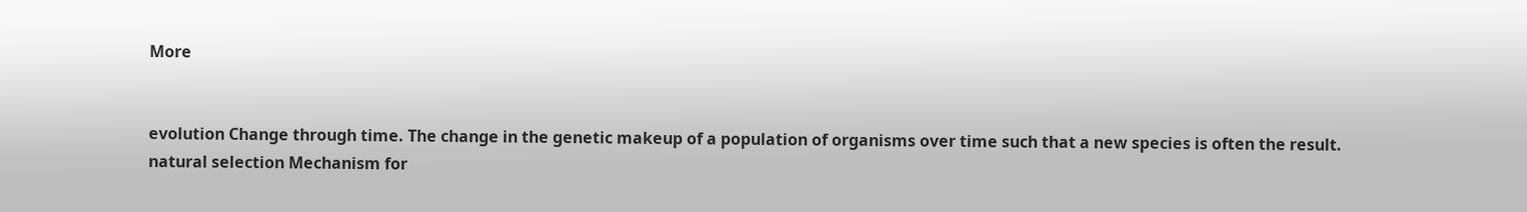More


evolution Change through time. The change in the genetic makeup of a population of organisms over time such that a new species is often the result.
natural selection Mechanism for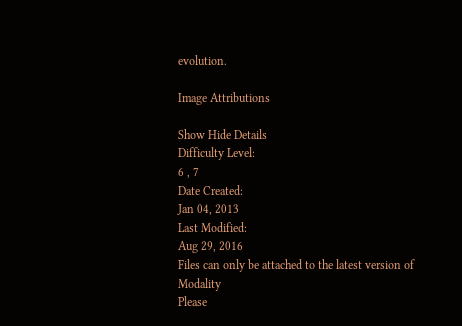evolution.

Image Attributions

Show Hide Details
Difficulty Level:
6 , 7
Date Created:
Jan 04, 2013
Last Modified:
Aug 29, 2016
Files can only be attached to the latest version of Modality
Please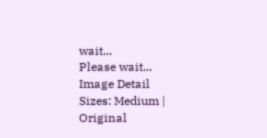wait...
Please wait...
Image Detail
Sizes: Medium | Original